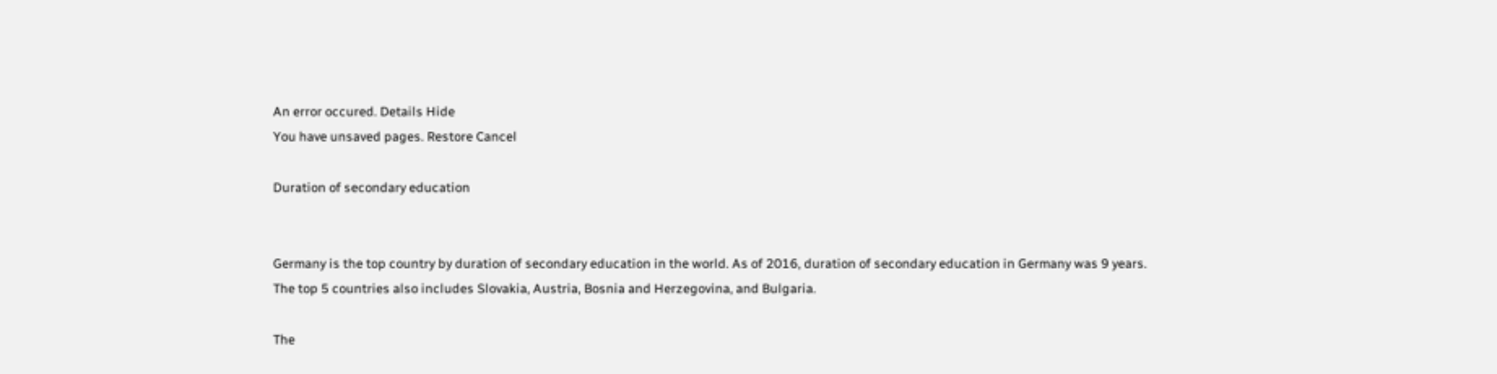An error occured. Details Hide
You have unsaved pages. Restore Cancel

Duration of secondary education


Germany is the top country by duration of secondary education in the world. As of 2016, duration of secondary education in Germany was 9 years. The top 5 countries also includes Slovakia, Austria, Bosnia and Herzegovina, and Bulgaria.

The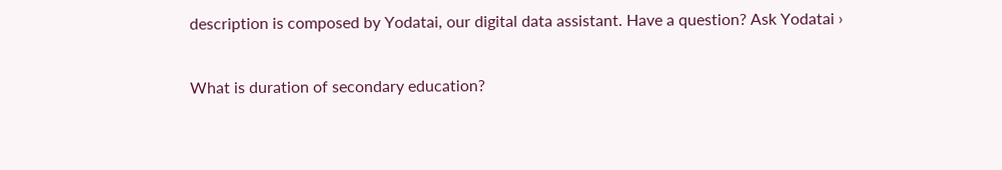description is composed by Yodatai, our digital data assistant. Have a question? Ask Yodatai ›

What is duration of secondary education?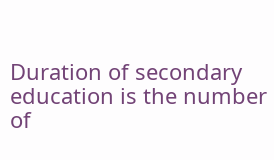Duration of secondary education is the number of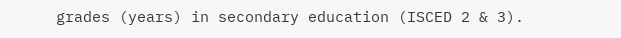grades (years) in secondary education (ISCED 2 & 3).